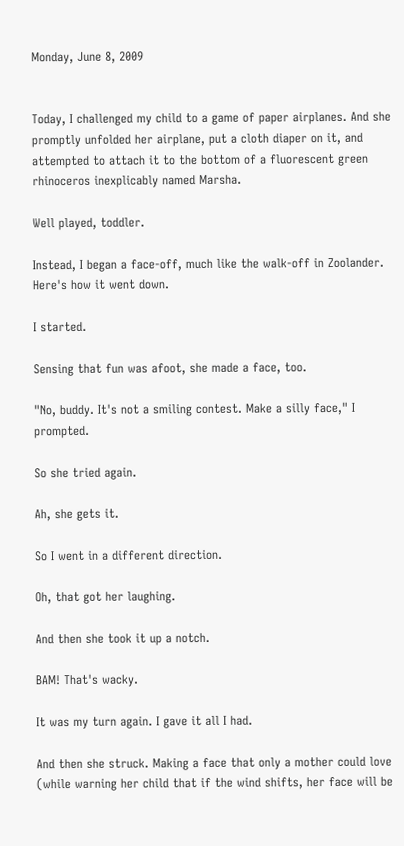Monday, June 8, 2009


Today, I challenged my child to a game of paper airplanes. And she promptly unfolded her airplane, put a cloth diaper on it, and attempted to attach it to the bottom of a fluorescent green rhinoceros inexplicably named Marsha.

Well played, toddler.

Instead, I began a face-off, much like the walk-off in Zoolander. Here's how it went down.

I started.

Sensing that fun was afoot, she made a face, too.

"No, buddy. It's not a smiling contest. Make a silly face," I prompted.

So she tried again.

Ah, she gets it.

So I went in a different direction.

Oh, that got her laughing.

And then she took it up a notch.

BAM! That's wacky.

It was my turn again. I gave it all I had.

And then she struck. Making a face that only a mother could love (while warning her child that if the wind shifts, her face will be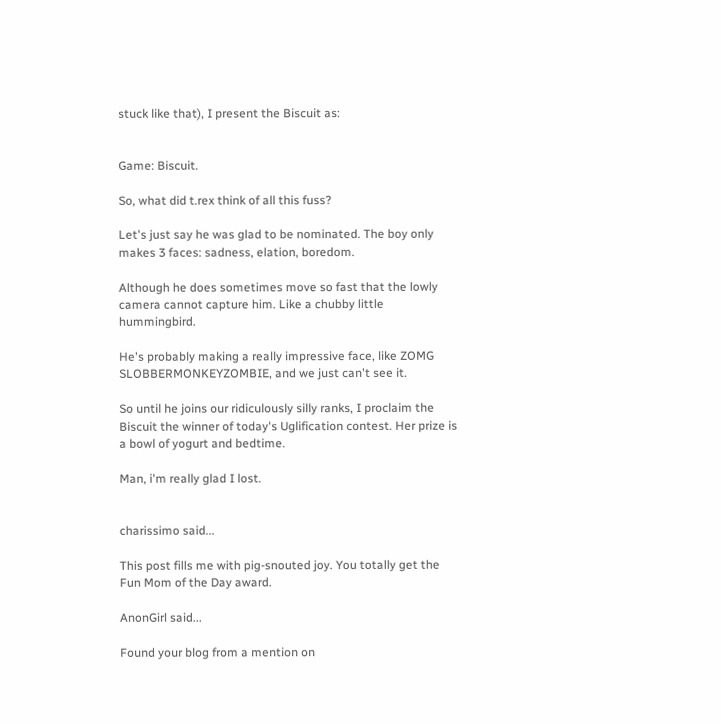stuck like that), I present the Biscuit as:


Game: Biscuit.

So, what did t.rex think of all this fuss?

Let's just say he was glad to be nominated. The boy only makes 3 faces: sadness, elation, boredom.

Although he does sometimes move so fast that the lowly camera cannot capture him. Like a chubby little hummingbird.

He's probably making a really impressive face, like ZOMG SLOBBERMONKEYZOMBIE, and we just can't see it.

So until he joins our ridiculously silly ranks, I proclaim the Biscuit the winner of today's Uglification contest. Her prize is a bowl of yogurt and bedtime.

Man, i'm really glad I lost.


charissimo said...

This post fills me with pig-snouted joy. You totally get the Fun Mom of the Day award.

AnonGirl said...

Found your blog from a mention on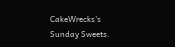CakeWrecks's Sunday Sweets.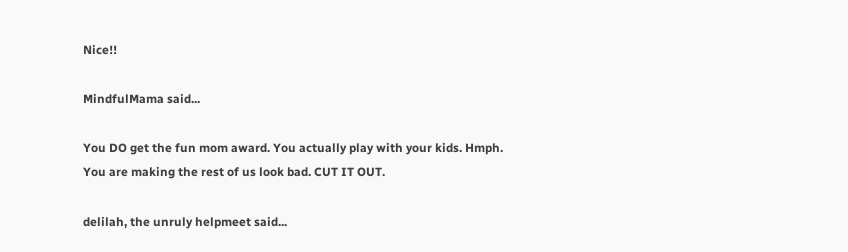Nice!!

MindfulMama said...

You DO get the fun mom award. You actually play with your kids. Hmph. You are making the rest of us look bad. CUT IT OUT.

delilah, the unruly helpmeet said...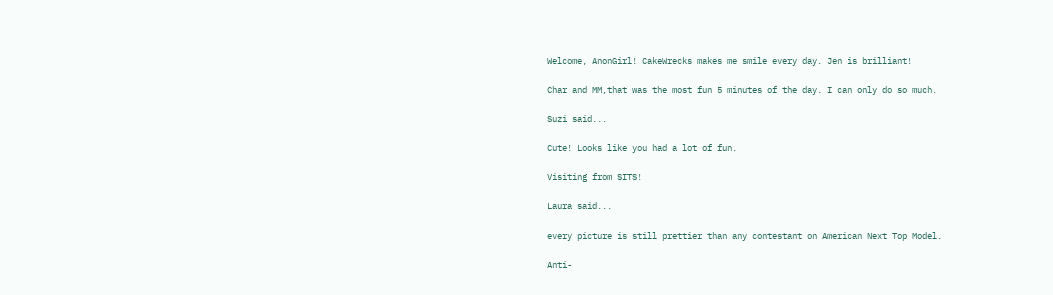Welcome, AnonGirl! CakeWrecks makes me smile every day. Jen is brilliant!

Char and MM,that was the most fun 5 minutes of the day. I can only do so much.

Suzi said...

Cute! Looks like you had a lot of fun.

Visiting from SITS!

Laura said...

every picture is still prettier than any contestant on American Next Top Model.

Anti-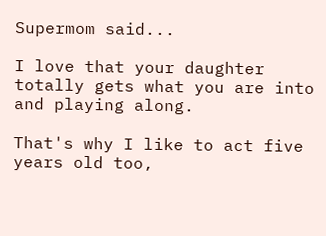Supermom said...

I love that your daughter totally gets what you are into and playing along.

That's why I like to act five years old too,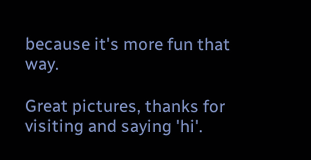because it's more fun that way.

Great pictures, thanks for visiting and saying 'hi'.